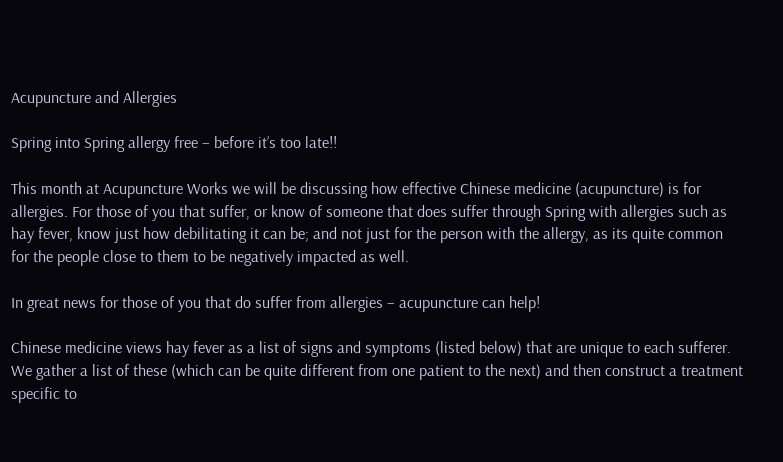Acupuncture and Allergies

Spring into Spring allergy free – before it’s too late!!

This month at Acupuncture Works we will be discussing how effective Chinese medicine (acupuncture) is for allergies. For those of you that suffer, or know of someone that does suffer through Spring with allergies such as hay fever, know just how debilitating it can be; and not just for the person with the allergy, as its quite common for the people close to them to be negatively impacted as well.

In great news for those of you that do suffer from allergies – acupuncture can help!

Chinese medicine views hay fever as a list of signs and symptoms (listed below) that are unique to each sufferer. We gather a list of these (which can be quite different from one patient to the next) and then construct a treatment specific to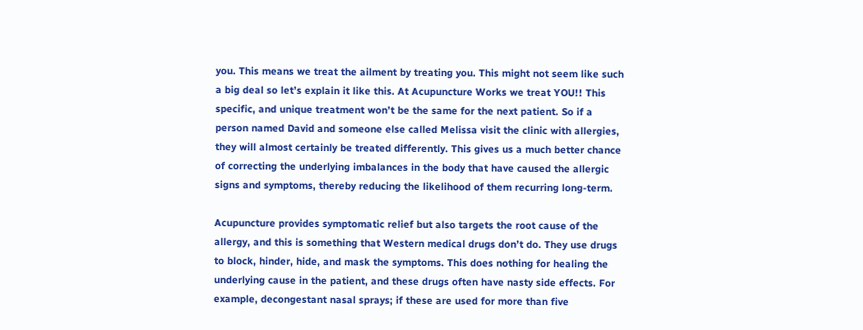you. This means we treat the ailment by treating you. This might not seem like such a big deal so let’s explain it like this. At Acupuncture Works we treat YOU!! This specific, and unique treatment won’t be the same for the next patient. So if a person named David and someone else called Melissa visit the clinic with allergies, they will almost certainly be treated differently. This gives us a much better chance of correcting the underlying imbalances in the body that have caused the allergic signs and symptoms, thereby reducing the likelihood of them recurring long-term.

Acupuncture provides symptomatic relief but also targets the root cause of the allergy, and this is something that Western medical drugs don’t do. They use drugs to block, hinder, hide, and mask the symptoms. This does nothing for healing the underlying cause in the patient, and these drugs often have nasty side effects. For example, decongestant nasal sprays; if these are used for more than five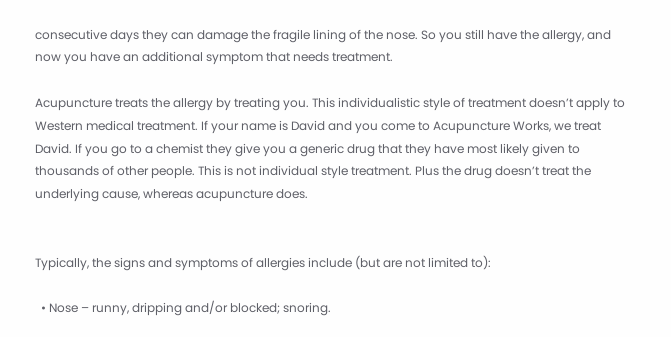consecutive days they can damage the fragile lining of the nose. So you still have the allergy, and now you have an additional symptom that needs treatment.

Acupuncture treats the allergy by treating you. This individualistic style of treatment doesn’t apply to Western medical treatment. If your name is David and you come to Acupuncture Works, we treat David. If you go to a chemist they give you a generic drug that they have most likely given to thousands of other people. This is not individual style treatment. Plus the drug doesn’t treat the underlying cause, whereas acupuncture does.


Typically, the signs and symptoms of allergies include (but are not limited to):

  • Nose – runny, dripping and/or blocked; snoring.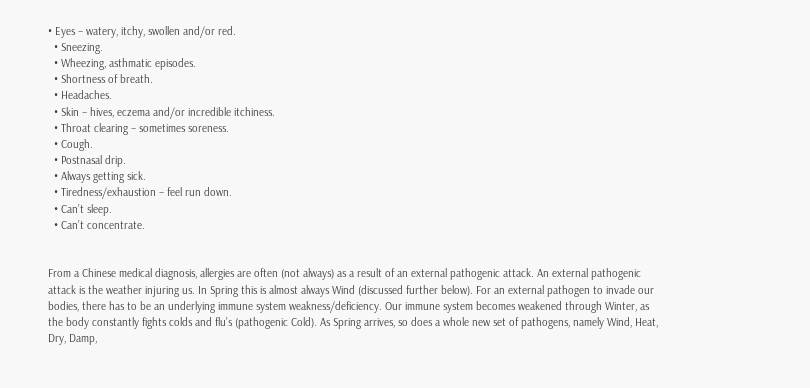• Eyes – watery, itchy, swollen and/or red.
  • Sneezing.
  • Wheezing, asthmatic episodes.
  • Shortness of breath.
  • Headaches.
  • Skin – hives, eczema and/or incredible itchiness.
  • Throat clearing – sometimes soreness.
  • Cough.
  • Postnasal drip.
  • Always getting sick.
  • Tiredness/exhaustion – feel run down.
  • Can’t sleep.
  • Can’t concentrate.


From a Chinese medical diagnosis, allergies are often (not always) as a result of an external pathogenic attack. An external pathogenic attack is the weather injuring us. In Spring this is almost always Wind (discussed further below). For an external pathogen to invade our bodies, there has to be an underlying immune system weakness/deficiency. Our immune system becomes weakened through Winter, as the body constantly fights colds and flu’s (pathogenic Cold). As Spring arrives, so does a whole new set of pathogens, namely Wind, Heat, Dry, Damp,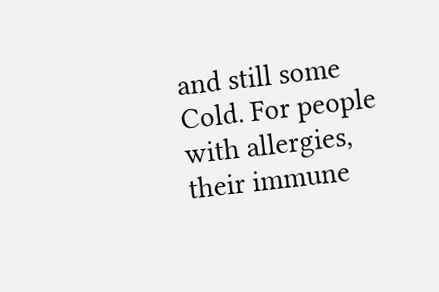and still some Cold. For people with allergies, their immune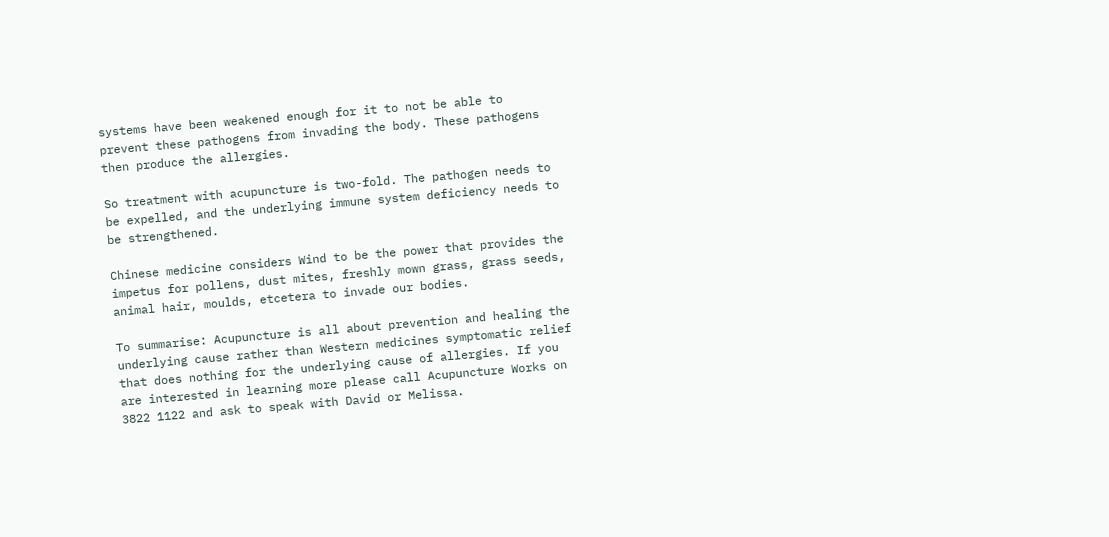systems have been weakened enough for it to not be able to prevent these pathogens from invading the body. These pathogens then produce the allergies.

So treatment with acupuncture is two-fold. The pathogen needs to be expelled, and the underlying immune system deficiency needs to be strengthened.

Chinese medicine considers Wind to be the power that provides the impetus for pollens, dust mites, freshly mown grass, grass seeds, animal hair, moulds, etcetera to invade our bodies.

To summarise: Acupuncture is all about prevention and healing the underlying cause rather than Western medicines symptomatic relief that does nothing for the underlying cause of allergies. If you are interested in learning more please call Acupuncture Works on 3822 1122 and ask to speak with David or Melissa.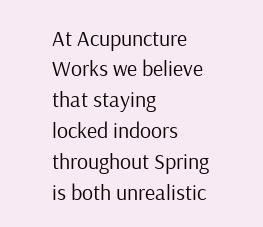At Acupuncture Works we believe that staying locked indoors throughout Spring is both unrealistic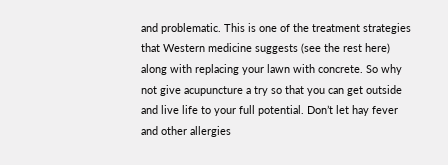and problematic. This is one of the treatment strategies that Western medicine suggests (see the rest here) along with replacing your lawn with concrete. So why not give acupuncture a try so that you can get outside and live life to your full potential. Don’t let hay fever and other allergies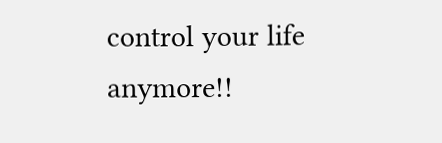control your life anymore!!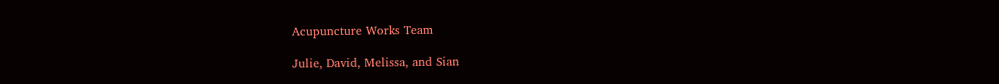Acupuncture Works Team

Julie, David, Melissa, and Sian